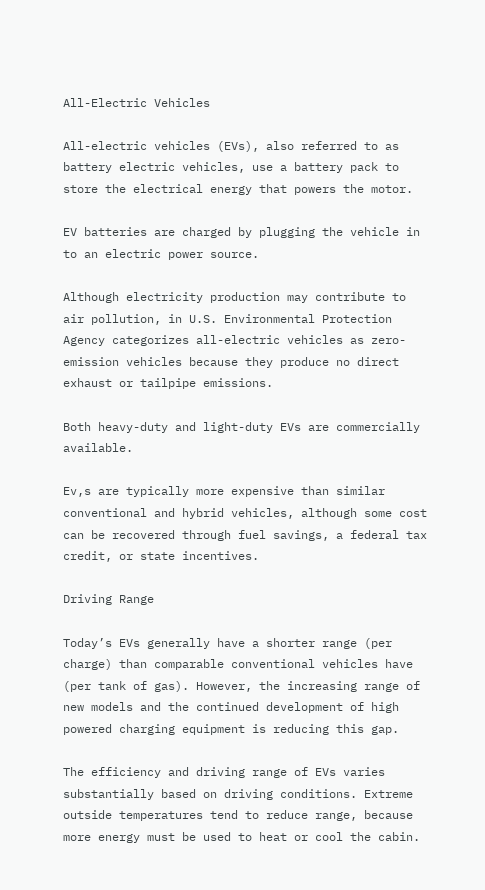All-Electric Vehicles

All-electric vehicles (EVs), also referred to as battery electric vehicles, use a battery pack to store the electrical energy that powers the motor.

EV batteries are charged by plugging the vehicle in to an electric power source.

Although electricity production may contribute to air pollution, in U.S. Environmental Protection Agency categorizes all-electric vehicles as zero-emission vehicles because they produce no direct exhaust or tailpipe emissions.

Both heavy-duty and light-duty EVs are commercially available.

Ev,s are typically more expensive than similar conventional and hybrid vehicles, although some cost can be recovered through fuel savings, a federal tax credit, or state incentives.

Driving Range

Today’s EVs generally have a shorter range (per charge) than comparable conventional vehicles have (per tank of gas). However, the increasing range of new models and the continued development of high powered charging equipment is reducing this gap.

The efficiency and driving range of EVs varies substantially based on driving conditions. Extreme outside temperatures tend to reduce range, because more energy must be used to heat or cool the cabin.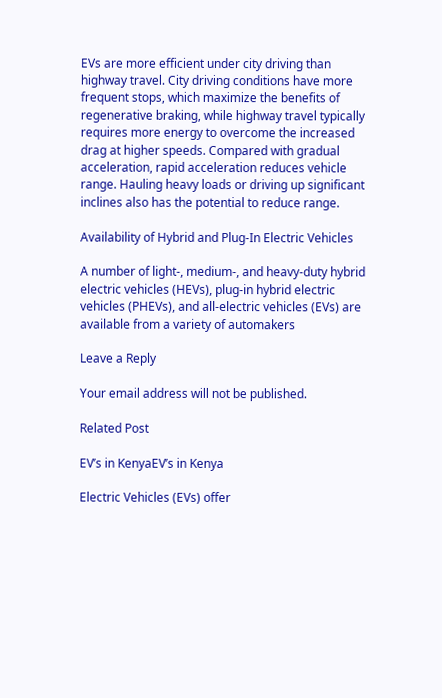EVs are more efficient under city driving than highway travel. City driving conditions have more frequent stops, which maximize the benefits of regenerative braking, while highway travel typically requires more energy to overcome the increased drag at higher speeds. Compared with gradual acceleration, rapid acceleration reduces vehicle range. Hauling heavy loads or driving up significant inclines also has the potential to reduce range.

Availability of Hybrid and Plug-In Electric Vehicles

A number of light-, medium-, and heavy-duty hybrid electric vehicles (HEVs), plug-in hybrid electric vehicles (PHEVs), and all-electric vehicles (EVs) are available from a variety of automakers

Leave a Reply

Your email address will not be published.

Related Post

EV’s in KenyaEV’s in Kenya

Electric Vehicles (EVs) offer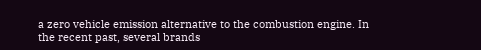a zero vehicle emission alternative to the combustion engine. In the recent past, several brands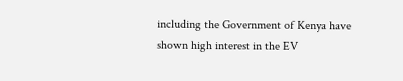including the Government of Kenya have shown high interest in the EV